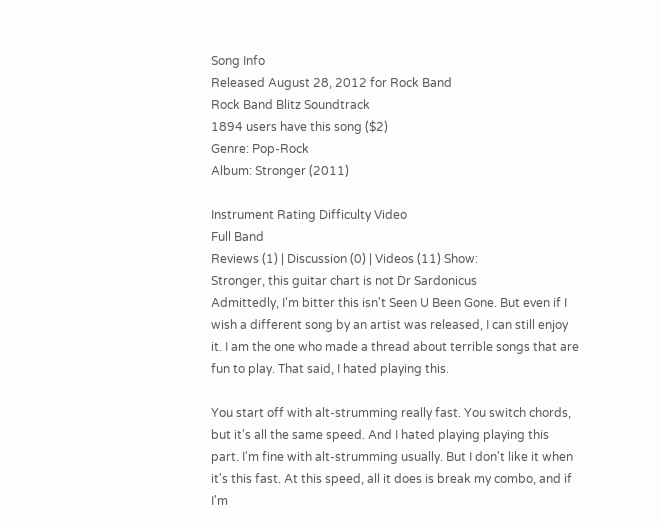Song Info
Released August 28, 2012 for Rock Band
Rock Band Blitz Soundtrack
1894 users have this song ($2)
Genre: Pop-Rock
Album: Stronger (2011)

Instrument Rating Difficulty Video
Full Band
Reviews (1) | Discussion (0) | Videos (11) Show:
Stronger, this guitar chart is not Dr Sardonicus
Admittedly, I'm bitter this isn't Seen U Been Gone. But even if I wish a different song by an artist was released, I can still enjoy it. I am the one who made a thread about terrible songs that are fun to play. That said, I hated playing this.

You start off with alt-strumming really fast. You switch chords, but it's all the same speed. And I hated playing playing this part. I'm fine with alt-strumming usually. But I don't like it when it's this fast. At this speed, all it does is break my combo, and if I'm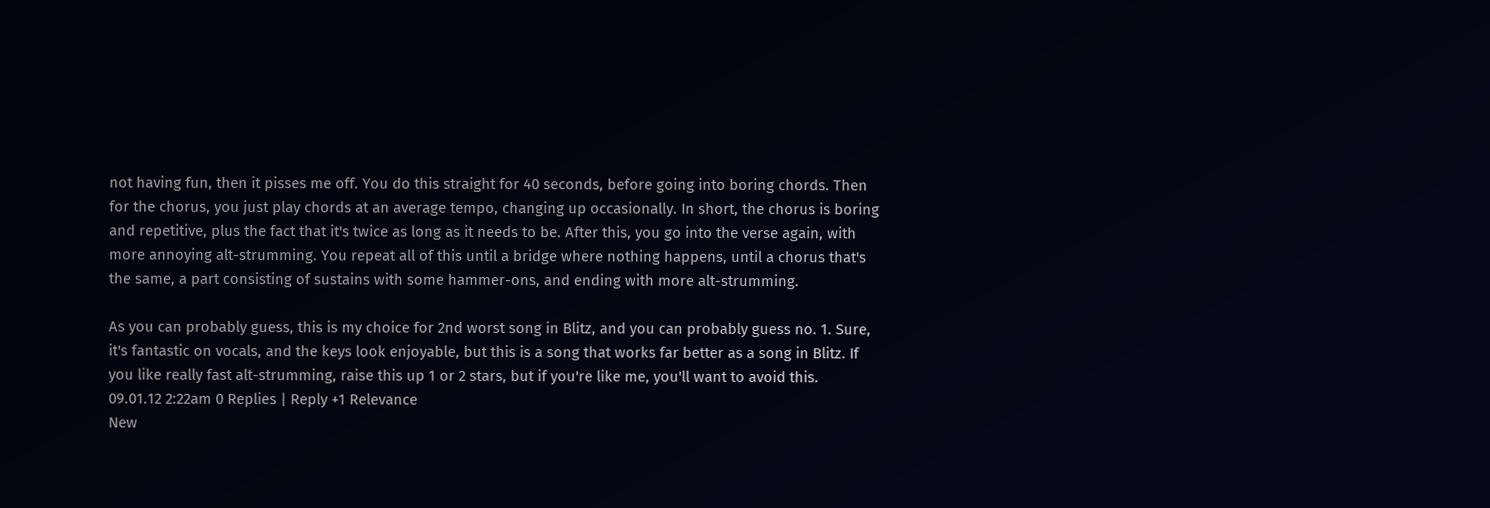not having fun, then it pisses me off. You do this straight for 40 seconds, before going into boring chords. Then for the chorus, you just play chords at an average tempo, changing up occasionally. In short, the chorus is boring and repetitive, plus the fact that it's twice as long as it needs to be. After this, you go into the verse again, with more annoying alt-strumming. You repeat all of this until a bridge where nothing happens, until a chorus that's the same, a part consisting of sustains with some hammer-ons, and ending with more alt-strumming.

As you can probably guess, this is my choice for 2nd worst song in Blitz, and you can probably guess no. 1. Sure, it's fantastic on vocals, and the keys look enjoyable, but this is a song that works far better as a song in Blitz. If you like really fast alt-strumming, raise this up 1 or 2 stars, but if you're like me, you'll want to avoid this.
09.01.12 2:22am 0 Replies | Reply +1 Relevance
New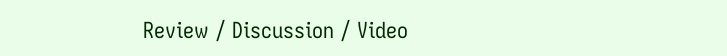Review / Discussion / Video